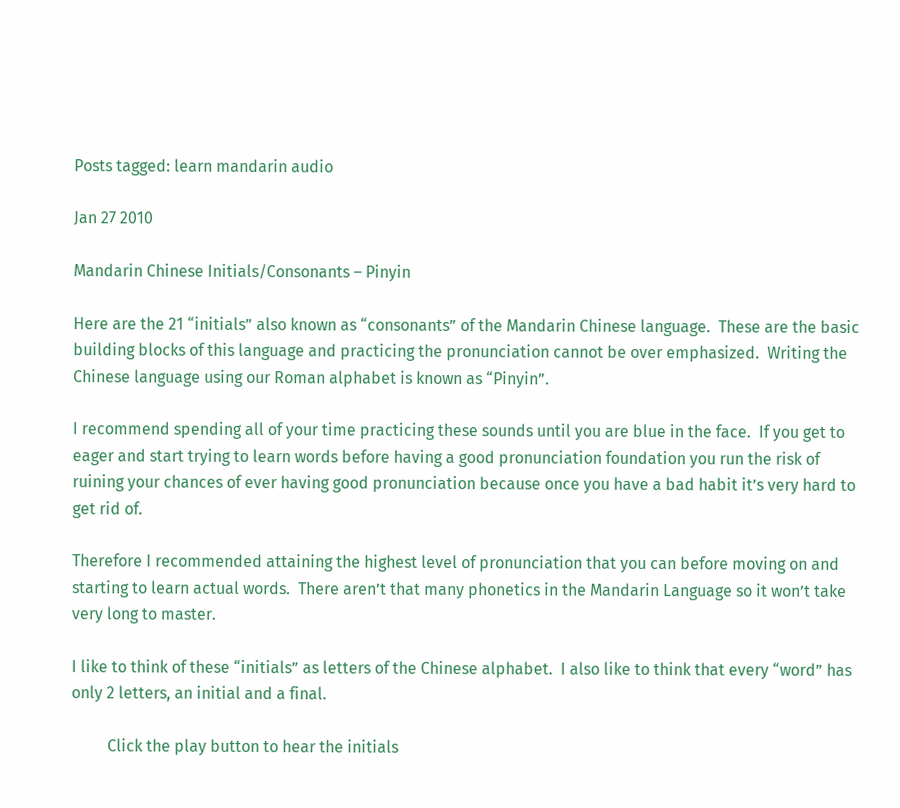Posts tagged: learn mandarin audio

Jan 27 2010

Mandarin Chinese Initials/Consonants – Pinyin

Here are the 21 “initials” also known as “consonants” of the Mandarin Chinese language.  These are the basic building blocks of this language and practicing the pronunciation cannot be over emphasized.  Writing the Chinese language using our Roman alphabet is known as “Pinyin”.

I recommend spending all of your time practicing these sounds until you are blue in the face.  If you get to eager and start trying to learn words before having a good pronunciation foundation you run the risk of ruining your chances of ever having good pronunciation because once you have a bad habit it’s very hard to get rid of.

Therefore I recommended attaining the highest level of pronunciation that you can before moving on and starting to learn actual words.  There aren’t that many phonetics in the Mandarin Language so it won’t take very long to master.

I like to think of these “initials” as letters of the Chinese alphabet.  I also like to think that every “word” has only 2 letters, an initial and a final.

         Click the play button to hear the initials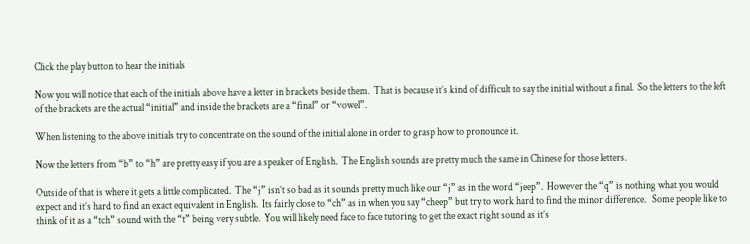Click the play button to hear the initials

Now you will notice that each of the initials above have a letter in brackets beside them.  That is because it’s kind of difficult to say the initial without a final.  So the letters to the left of the brackets are the actual “initial” and inside the brackets are a “final” or “vowel”.

When listening to the above initials try to concentrate on the sound of the initial alone in order to grasp how to pronounce it.

Now the letters from “b” to “h” are pretty easy if you are a speaker of English.  The English sounds are pretty much the same in Chinese for those letters.

Outside of that is where it gets a little complicated.  The “j” isn’t so bad as it sounds pretty much like our “j” as in the word “jeep”.  However the “q” is nothing what you would expect and it’s hard to find an exact equivalent in English.  Its fairly close to “ch” as in when you say “cheep” but try to work hard to find the minor difference.   Some people like to think of it as a “tch” sound with the “t” being very subtle.  You will likely need face to face tutoring to get the exact right sound as it’s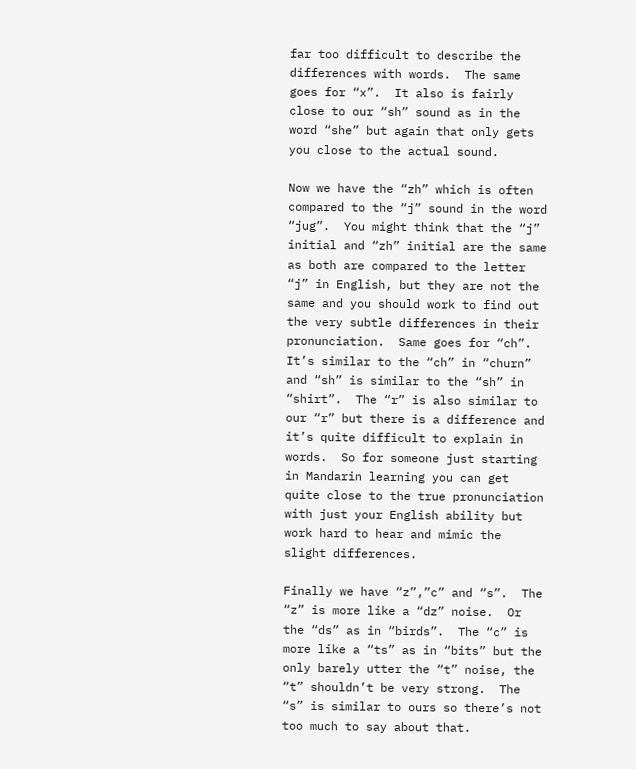far too difficult to describe the differences with words.  The same goes for “x”.  It also is fairly close to our “sh” sound as in the word “she” but again that only gets you close to the actual sound.

Now we have the “zh” which is often compared to the “j” sound in the word “jug”.  You might think that the “j” initial and “zh” initial are the same as both are compared to the letter “j” in English, but they are not the same and you should work to find out the very subtle differences in their pronunciation.  Same goes for “ch”.  It’s similar to the “ch” in “churn” and “sh” is similar to the “sh” in “shirt”.  The “r” is also similar to our “r” but there is a difference and it’s quite difficult to explain in words.  So for someone just starting in Mandarin learning you can get quite close to the true pronunciation with just your English ability but work hard to hear and mimic the slight differences.

Finally we have “z”,”c” and “s”.  The “z” is more like a “dz” noise.  Or the “ds” as in “birds”.  The “c” is more like a “ts” as in “bits” but the only barely utter the “t” noise, the “t” shouldn’t be very strong.  The “s” is similar to ours so there’s not too much to say about that.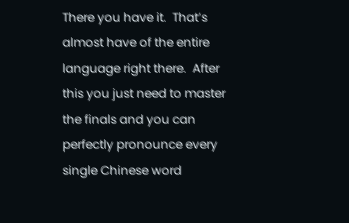There you have it.  That’s almost have of the entire language right there.  After this you just need to master the finals and you can perfectly pronounce every single Chinese word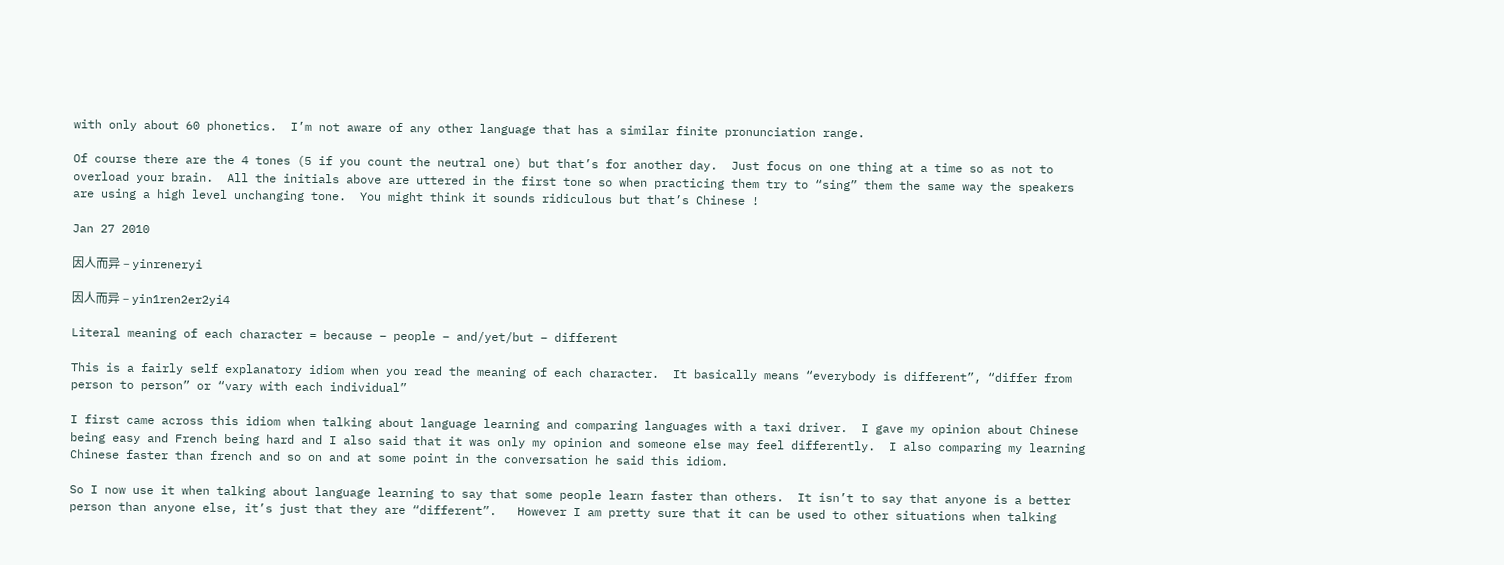with only about 60 phonetics.  I’m not aware of any other language that has a similar finite pronunciation range.

Of course there are the 4 tones (5 if you count the neutral one) but that’s for another day.  Just focus on one thing at a time so as not to overload your brain.  All the initials above are uttered in the first tone so when practicing them try to “sing” them the same way the speakers are using a high level unchanging tone.  You might think it sounds ridiculous but that’s Chinese !

Jan 27 2010

因人而异 – yinreneryi

因人而异 – yin1ren2er2yi4

Literal meaning of each character = because – people – and/yet/but – different

This is a fairly self explanatory idiom when you read the meaning of each character.  It basically means “everybody is different”, “differ from person to person” or “vary with each individual”

I first came across this idiom when talking about language learning and comparing languages with a taxi driver.  I gave my opinion about Chinese being easy and French being hard and I also said that it was only my opinion and someone else may feel differently.  I also comparing my learning Chinese faster than french and so on and at some point in the conversation he said this idiom.

So I now use it when talking about language learning to say that some people learn faster than others.  It isn’t to say that anyone is a better person than anyone else, it’s just that they are “different”.   However I am pretty sure that it can be used to other situations when talking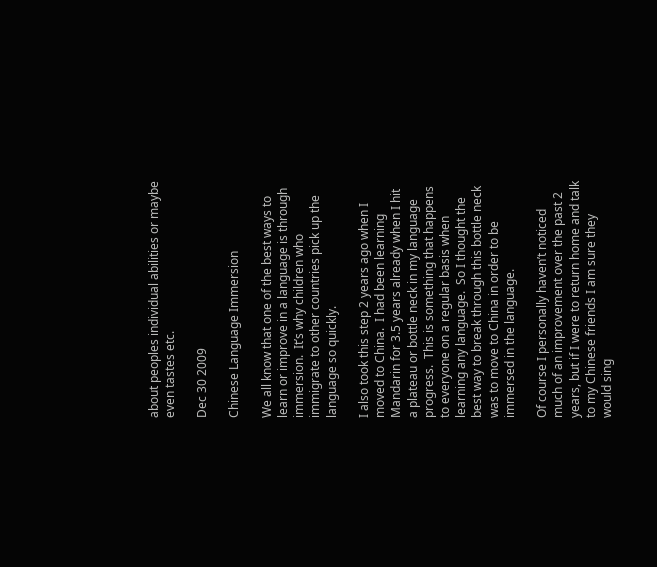about peoples individual abilities or maybe even tastes etc.

Dec 30 2009

Chinese Language Immersion

We all know that one of the best ways to learn or improve in a language is through immersion.  It’s why children who immigrate to other countries pick up the language so quickly.

I also took this step 2 years ago when I moved to China.  I had been learning Mandarin for 3.5 years already when I hit a plateau or bottle neck in my language progress.  This is something that happens to everyone on a regular basis when learning any language.  So I thought the best way to break through this bottle neck was to move to China in order to be immersed in the language.

Of course I personally haven’t noticed much of an improvement over the past 2 years, but if I were to return home and talk to my Chinese friends I am sure they would sing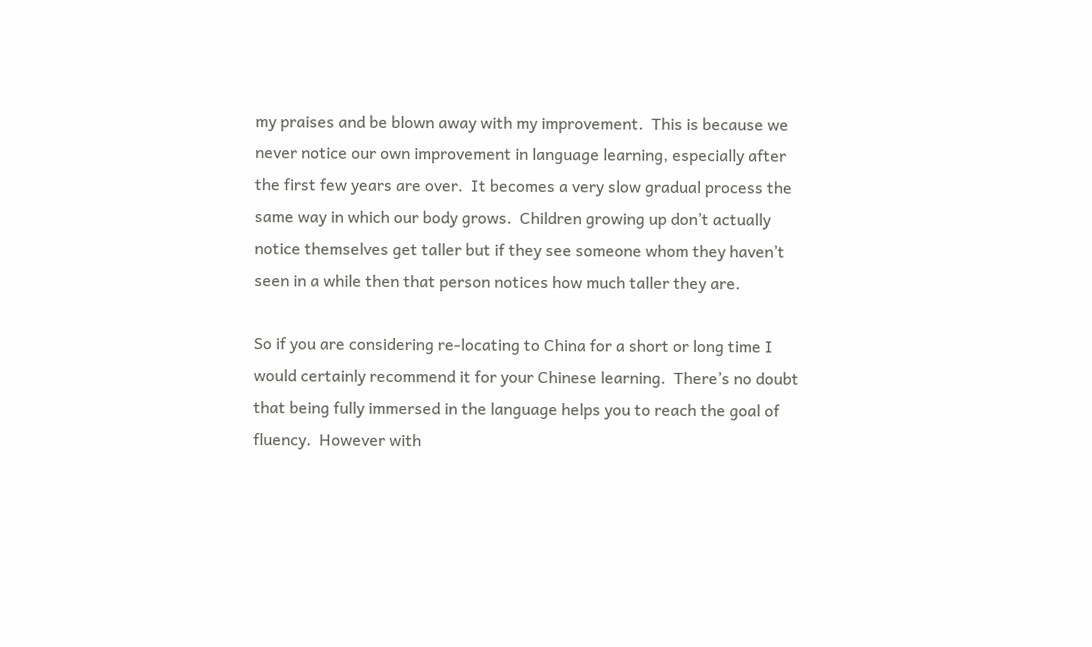my praises and be blown away with my improvement.  This is because we never notice our own improvement in language learning, especially after the first few years are over.  It becomes a very slow gradual process the same way in which our body grows.  Children growing up don’t actually notice themselves get taller but if they see someone whom they haven’t seen in a while then that person notices how much taller they are.

So if you are considering re-locating to China for a short or long time I would certainly recommend it for your Chinese learning.  There’s no doubt that being fully immersed in the language helps you to reach the goal of fluency.  However with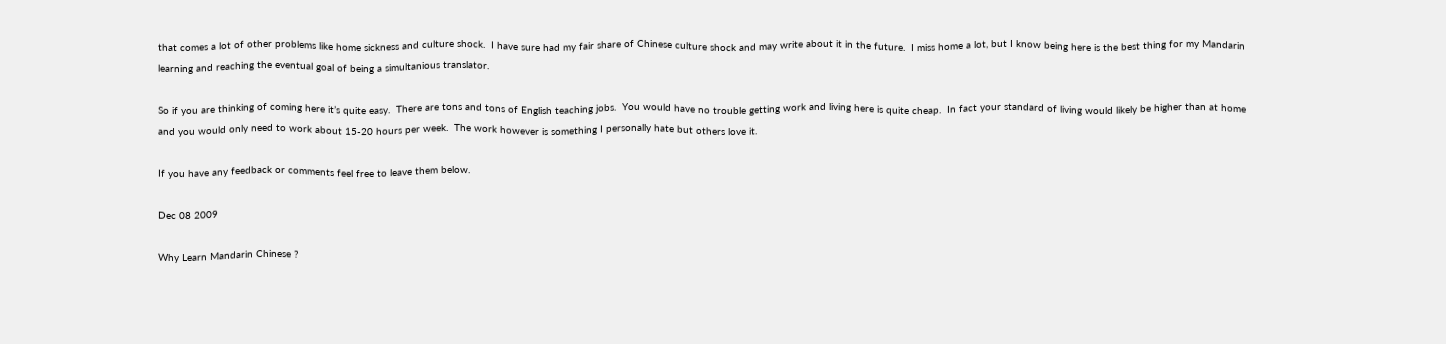that comes a lot of other problems like home sickness and culture shock.  I have sure had my fair share of Chinese culture shock and may write about it in the future.  I miss home a lot, but I know being here is the best thing for my Mandarin learning and reaching the eventual goal of being a simultanious translator.

So if you are thinking of coming here it’s quite easy.  There are tons and tons of English teaching jobs.  You would have no trouble getting work and living here is quite cheap.  In fact your standard of living would likely be higher than at home and you would only need to work about 15-20 hours per week.  The work however is something I personally hate but others love it.

If you have any feedback or comments feel free to leave them below.

Dec 08 2009

Why Learn Mandarin Chinese ?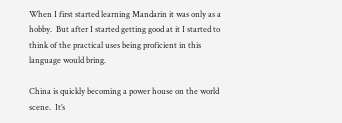When I first started learning Mandarin it was only as a hobby.  But after I started getting good at it I started to think of the practical uses being proficient in this language would bring.

China is quickly becoming a power house on the world scene.  It’s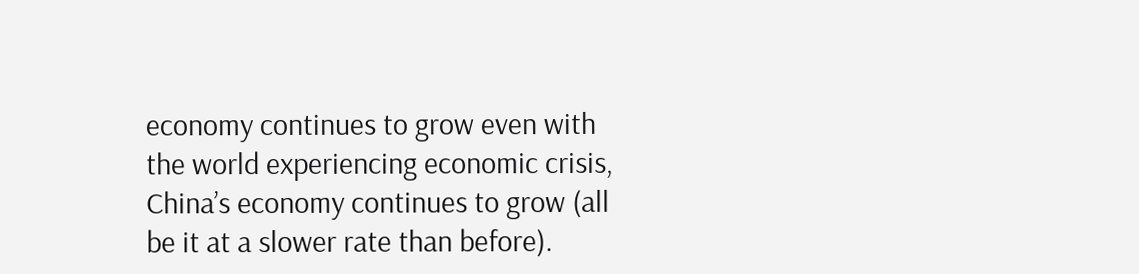economy continues to grow even with the world experiencing economic crisis, China’s economy continues to grow (all be it at a slower rate than before).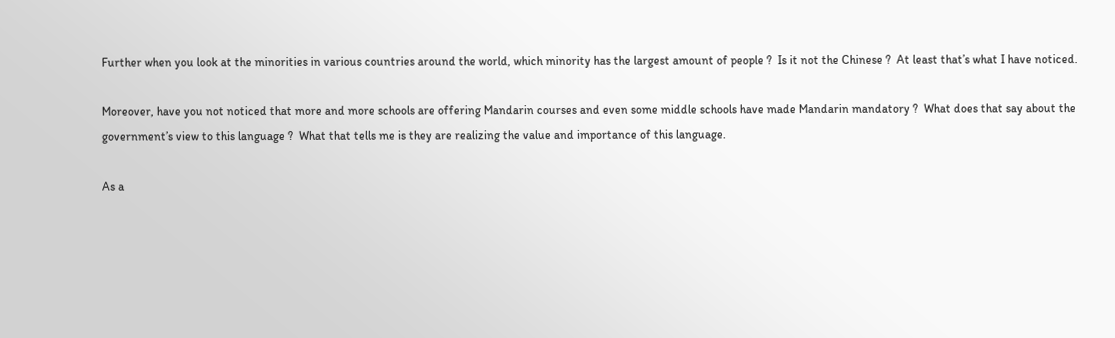Further when you look at the minorities in various countries around the world, which minority has the largest amount of people ?  Is it not the Chinese ?  At least that’s what I have noticed.

Moreover, have you not noticed that more and more schools are offering Mandarin courses and even some middle schools have made Mandarin mandatory ?  What does that say about the government’s view to this language ?  What that tells me is they are realizing the value and importance of this language.

As a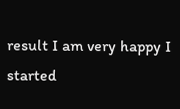result I am very happy I started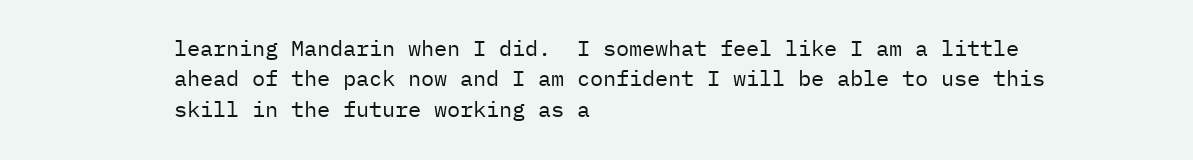learning Mandarin when I did.  I somewhat feel like I am a little ahead of the pack now and I am confident I will be able to use this skill in the future working as a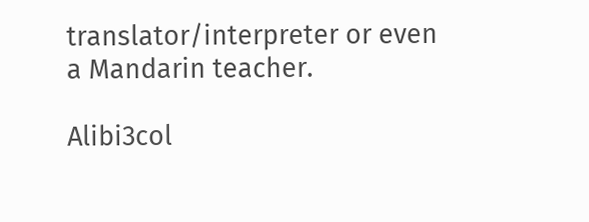translator/interpreter or even a Mandarin teacher.

Alibi3col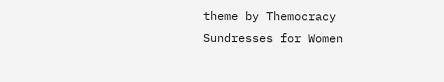theme by Themocracy
Sundresses for Women